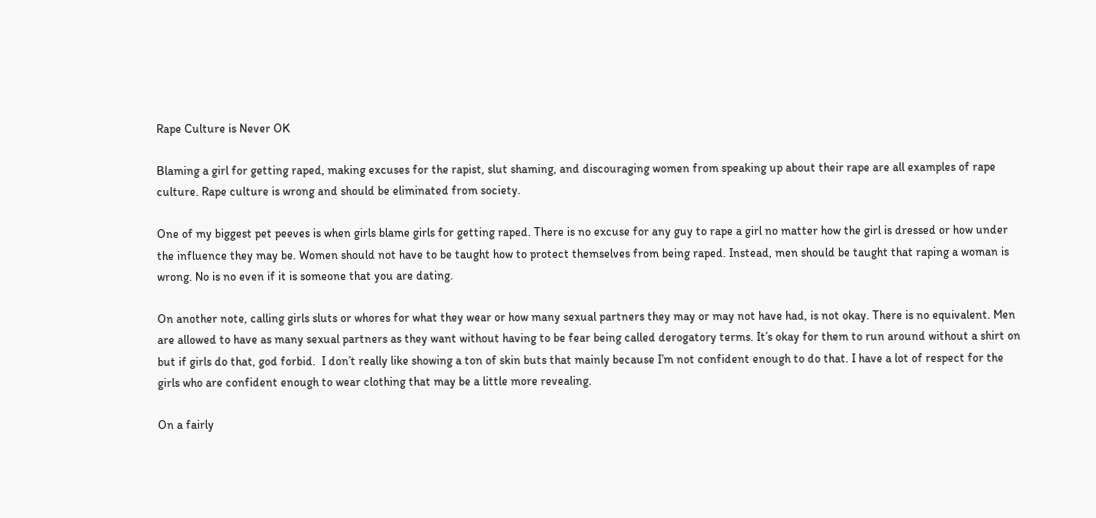Rape Culture is Never OK

Blaming a girl for getting raped, making excuses for the rapist, slut shaming, and discouraging women from speaking up about their rape are all examples of rape culture. Rape culture is wrong and should be eliminated from society.

One of my biggest pet peeves is when girls blame girls for getting raped. There is no excuse for any guy to rape a girl no matter how the girl is dressed or how under the influence they may be. Women should not have to be taught how to protect themselves from being raped. Instead, men should be taught that raping a woman is wrong. No is no even if it is someone that you are dating.

On another note, calling girls sluts or whores for what they wear or how many sexual partners they may or may not have had, is not okay. There is no equivalent. Men are allowed to have as many sexual partners as they want without having to be fear being called derogatory terms. It’s okay for them to run around without a shirt on but if girls do that, god forbid.  I don’t really like showing a ton of skin buts that mainly because I’m not confident enough to do that. I have a lot of respect for the girls who are confident enough to wear clothing that may be a little more revealing.

On a fairly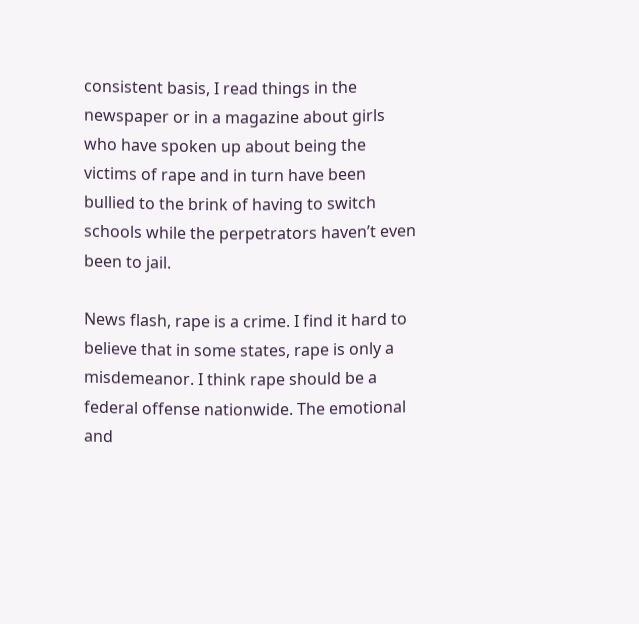consistent basis, I read things in the newspaper or in a magazine about girls who have spoken up about being the victims of rape and in turn have been bullied to the brink of having to switch schools while the perpetrators haven’t even been to jail.

News flash, rape is a crime. I find it hard to believe that in some states, rape is only a misdemeanor. I think rape should be a federal offense nationwide. The emotional and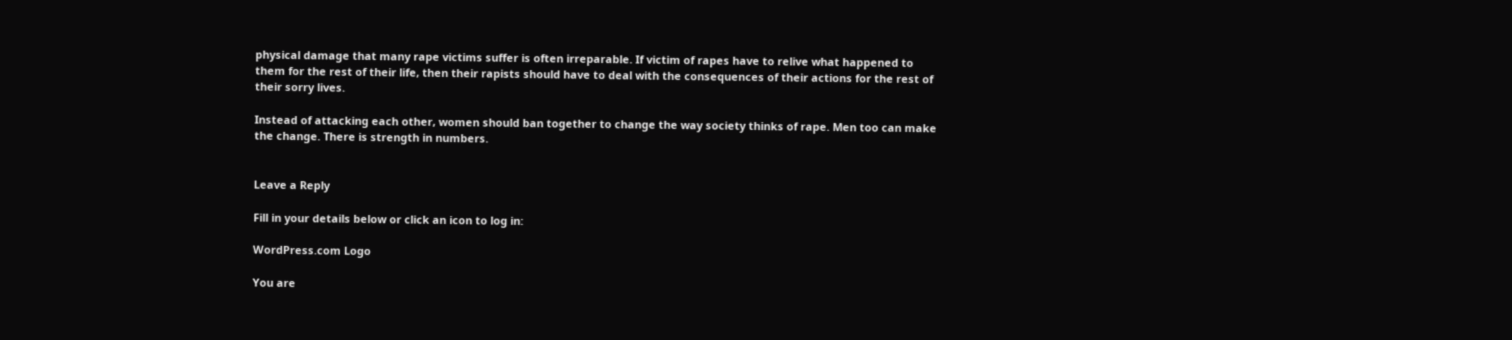physical damage that many rape victims suffer is often irreparable. If victim of rapes have to relive what happened to them for the rest of their life, then their rapists should have to deal with the consequences of their actions for the rest of their sorry lives.

Instead of attacking each other, women should ban together to change the way society thinks of rape. Men too can make the change. There is strength in numbers.


Leave a Reply

Fill in your details below or click an icon to log in:

WordPress.com Logo

You are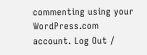commenting using your WordPress.com account. Log Out /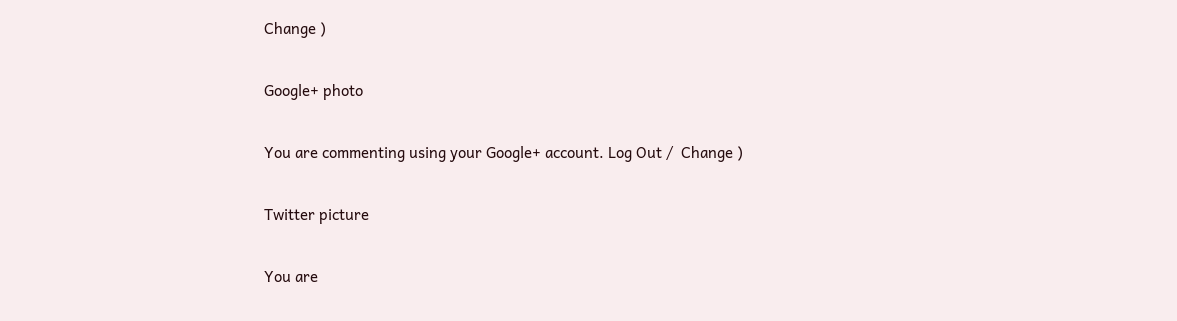Change )

Google+ photo

You are commenting using your Google+ account. Log Out /  Change )

Twitter picture

You are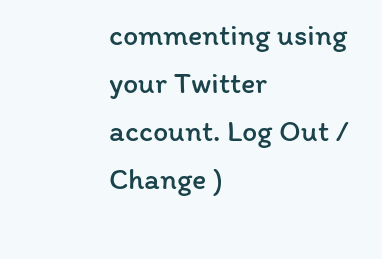commenting using your Twitter account. Log Out /  Change )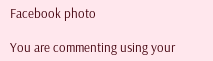Facebook photo

You are commenting using your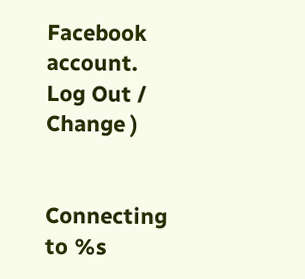Facebook account. Log Out /  Change )


Connecting to %s